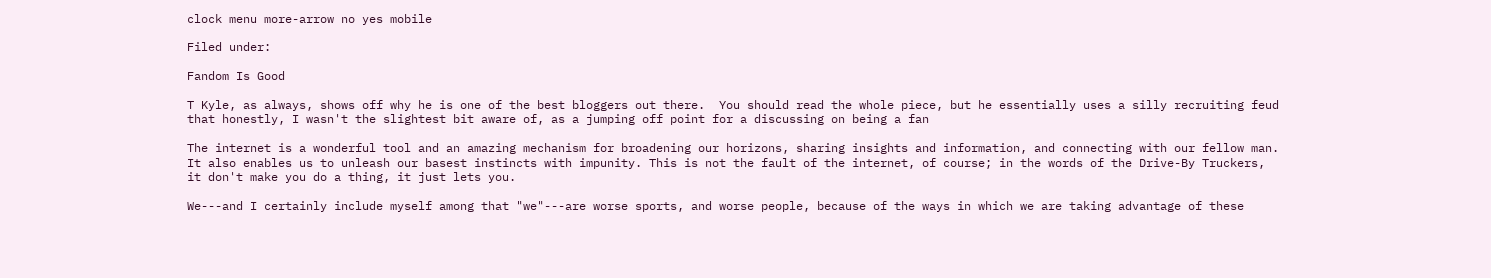clock menu more-arrow no yes mobile

Filed under:

Fandom Is Good

T Kyle, as always, shows off why he is one of the best bloggers out there.  You should read the whole piece, but he essentially uses a silly recruiting feud that honestly, I wasn't the slightest bit aware of, as a jumping off point for a discussing on being a fan

The internet is a wonderful tool and an amazing mechanism for broadening our horizons, sharing insights and information, and connecting with our fellow man. It also enables us to unleash our basest instincts with impunity. This is not the fault of the internet, of course; in the words of the Drive-By Truckers, it don't make you do a thing, it just lets you.

We---and I certainly include myself among that "we"---are worse sports, and worse people, because of the ways in which we are taking advantage of these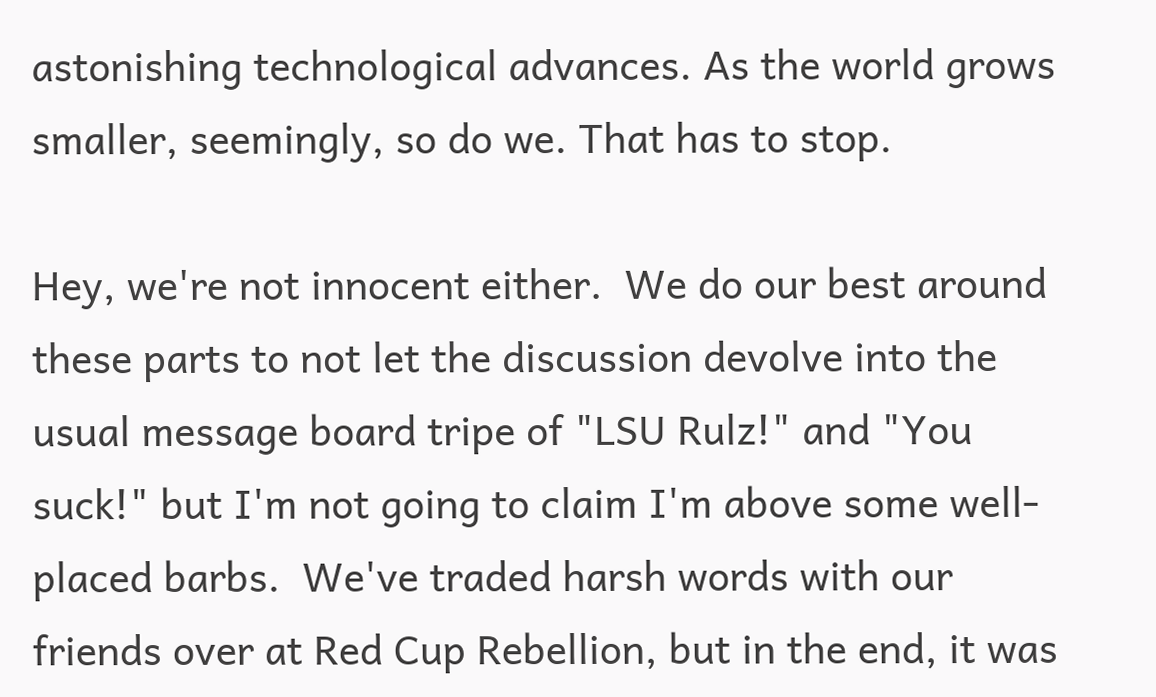astonishing technological advances. As the world grows smaller, seemingly, so do we. That has to stop.

Hey, we're not innocent either.  We do our best around these parts to not let the discussion devolve into the usual message board tripe of "LSU Rulz!" and "You suck!" but I'm not going to claim I'm above some well-placed barbs.  We've traded harsh words with our friends over at Red Cup Rebellion, but in the end, it was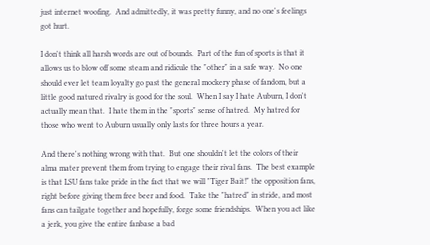just internet woofing.  And admittedly, it was pretty funny, and no one's feelings got hurt.

I don't think all harsh words are out of bounds.  Part of the fun of sports is that it allows us to blow off some steam and ridicule the "other" in a safe way.  No one should ever let team loyalty go past the general mockery phase of fandom, but a little good natured rivalry is good for the soul.  When I say I hate Auburn, I don't actually mean that.  I hate them in the "sports" sense of hatred.  My hatred for those who went to Auburn usually only lasts for three hours a year.

And there's nothing wrong with that.  But one shouldn't let the colors of their alma mater prevent them from trying to engage their rival fans.  The best example is that LSU fans take pride in the fact that we will "Tiger Bait!" the opposition fans, right before giving them free beer and food.  Take the "hatred" in stride, and most fans can tailgate together and hopefully, forge some friendships.  When you act like a jerk, you give the entire fanbase a bad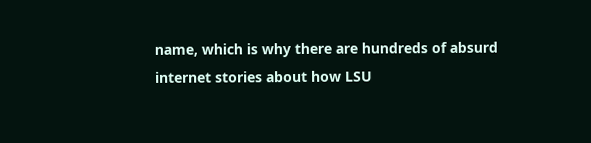name, which is why there are hundreds of absurd internet stories about how LSU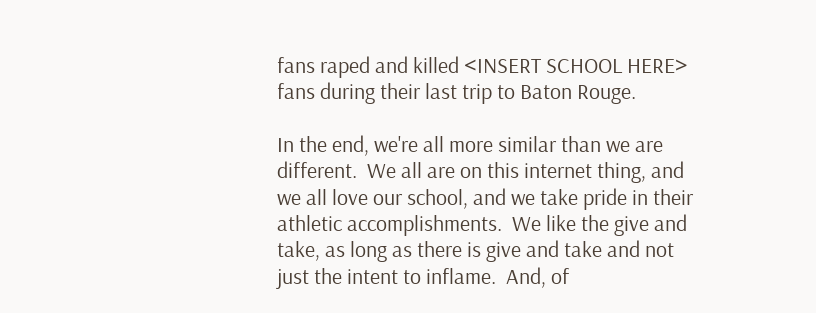fans raped and killed <INSERT SCHOOL HERE> fans during their last trip to Baton Rouge.

In the end, we're all more similar than we are different.  We all are on this internet thing, and we all love our school, and we take pride in their athletic accomplishments.  We like the give and take, as long as there is give and take and not just the intent to inflame.  And, of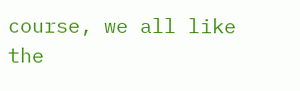course, we all like the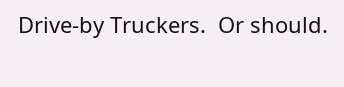Drive-by Truckers.  Or should.